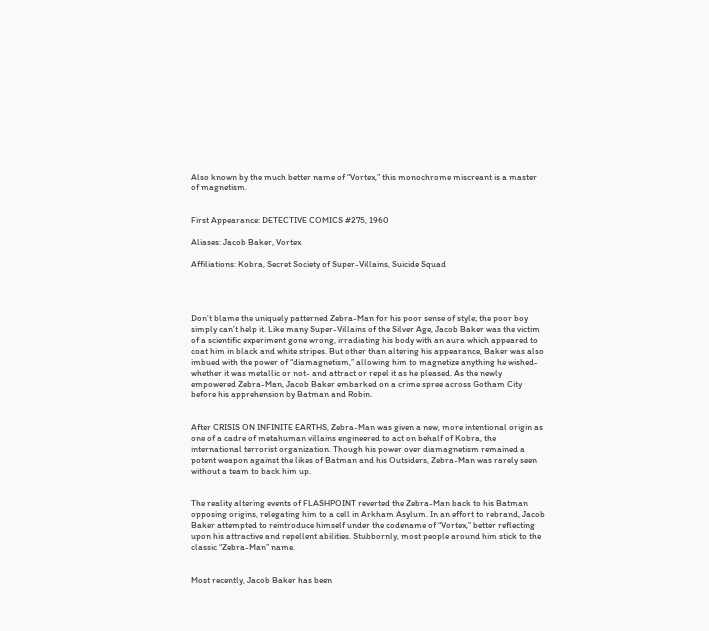Also known by the much better name of “Vortex,” this monochrome miscreant is a master of magnetism.


First Appearance: DETECTIVE COMICS #275, 1960

Aliases: Jacob Baker, Vortex

Affiliations: Kobra, Secret Society of Super-Villains, Suicide Squad




Don’t blame the uniquely patterned Zebra-Man for his poor sense of style; the poor boy simply can’t help it. Like many Super-Villains of the Silver Age, Jacob Baker was the victim of a scientific experiment gone wrong, irradiating his body with an aura which appeared to coat him in black and white stripes. But other than altering his appearance, Baker was also imbued with the power of “diamagnetism,” allowing him to magnetize anything he wished- whether it was metallic or not- and attract or repel it as he pleased. As the newly empowered Zebra-Man, Jacob Baker embarked on a crime spree across Gotham City before his apprehension by Batman and Robin.


After CRISIS ON INFINITE EARTHS, Zebra-Man was given a new, more intentional origin as one of a cadre of metahuman villains engineered to act on behalf of Kobra, the international terrorist organization. Though his power over diamagnetism remained a potent weapon against the likes of Batman and his Outsiders, Zebra-Man was rarely seen without a team to back him up.


The reality altering events of FLASHPOINT reverted the Zebra-Man back to his Batman opposing origins, relegating him to a cell in Arkham Asylum. In an effort to rebrand, Jacob Baker attempted to reintroduce himself under the codename of “Vortex,” better reflecting upon his attractive and repellent abilities. Stubbornly, most people around him stick to the classic “Zebra-Man” name.


Most recently, Jacob Baker has been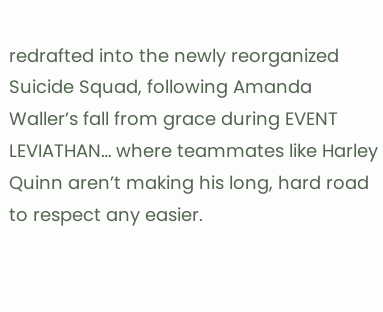redrafted into the newly reorganized Suicide Squad, following Amanda Waller’s fall from grace during EVENT LEVIATHAN… where teammates like Harley Quinn aren’t making his long, hard road to respect any easier.